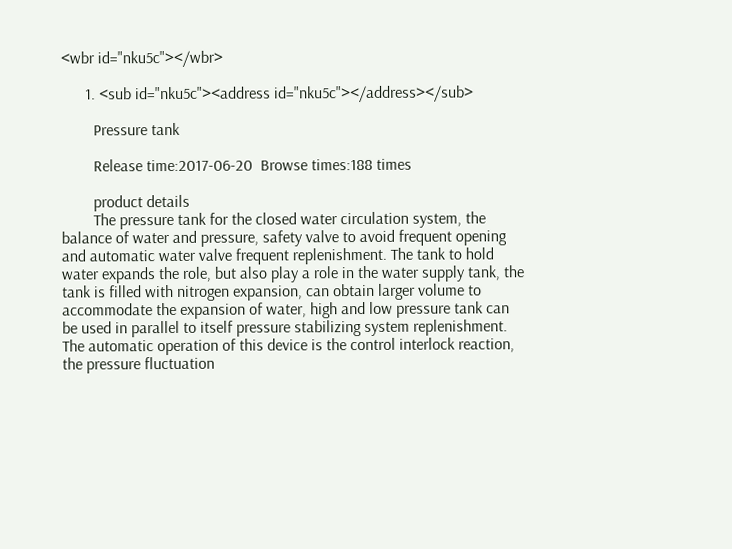<wbr id="nku5c"></wbr>

      1. <sub id="nku5c"><address id="nku5c"></address></sub>

        Pressure tank

        Release time:2017-06-20  Browse times:188 times

        product details
        The pressure tank for the closed water circulation system, the balance of water and pressure, safety valve to avoid frequent opening and automatic water valve frequent replenishment. The tank to hold water expands the role, but also play a role in the water supply tank, the tank is filled with nitrogen expansion, can obtain larger volume to accommodate the expansion of water, high and low pressure tank can be used in parallel to itself pressure stabilizing system replenishment. The automatic operation of this device is the control interlock reaction, the pressure fluctuation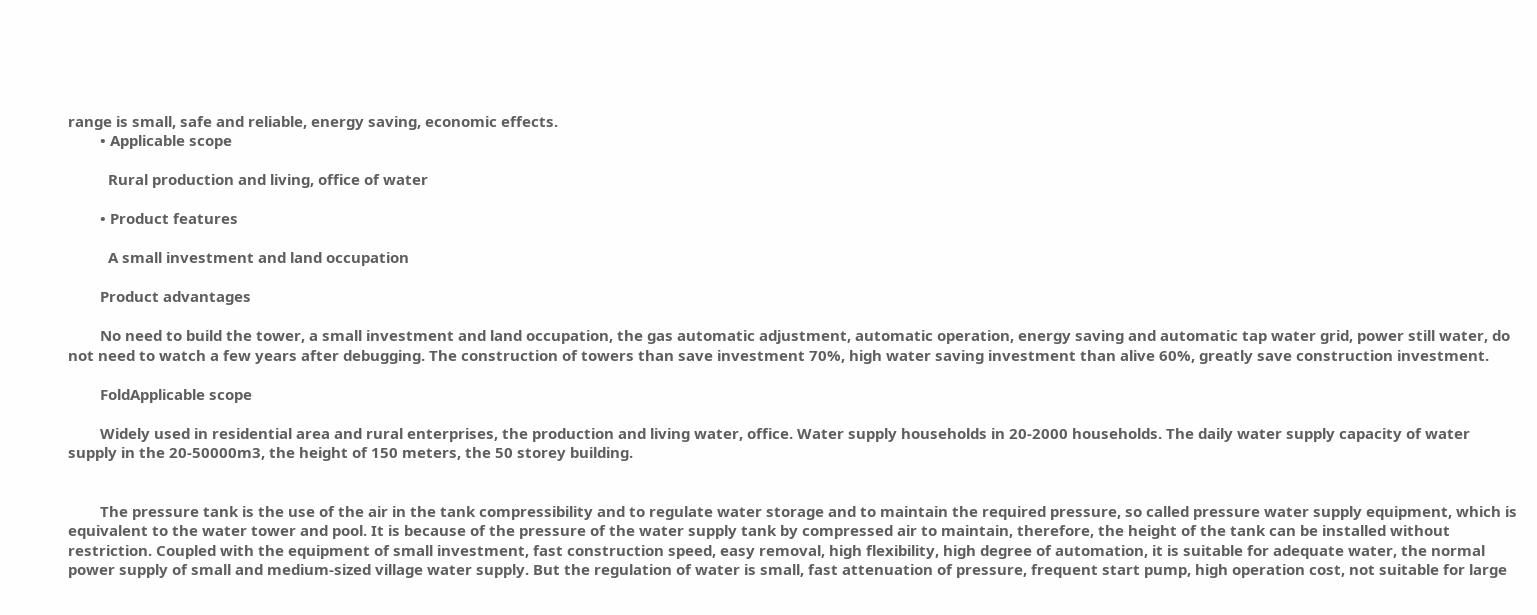range is small, safe and reliable, energy saving, economic effects.
        • Applicable scope

          Rural production and living, office of water

        • Product features

          A small investment and land occupation

        Product advantages

        No need to build the tower, a small investment and land occupation, the gas automatic adjustment, automatic operation, energy saving and automatic tap water grid, power still water, do not need to watch a few years after debugging. The construction of towers than save investment 70%, high water saving investment than alive 60%, greatly save construction investment.

        FoldApplicable scope

        Widely used in residential area and rural enterprises, the production and living water, office. Water supply households in 20-2000 households. The daily water supply capacity of water supply in the 20-50000m3, the height of 150 meters, the 50 storey building.


        The pressure tank is the use of the air in the tank compressibility and to regulate water storage and to maintain the required pressure, so called pressure water supply equipment, which is equivalent to the water tower and pool. It is because of the pressure of the water supply tank by compressed air to maintain, therefore, the height of the tank can be installed without restriction. Coupled with the equipment of small investment, fast construction speed, easy removal, high flexibility, high degree of automation, it is suitable for adequate water, the normal power supply of small and medium-sized village water supply. But the regulation of water is small, fast attenuation of pressure, frequent start pump, high operation cost, not suitable for large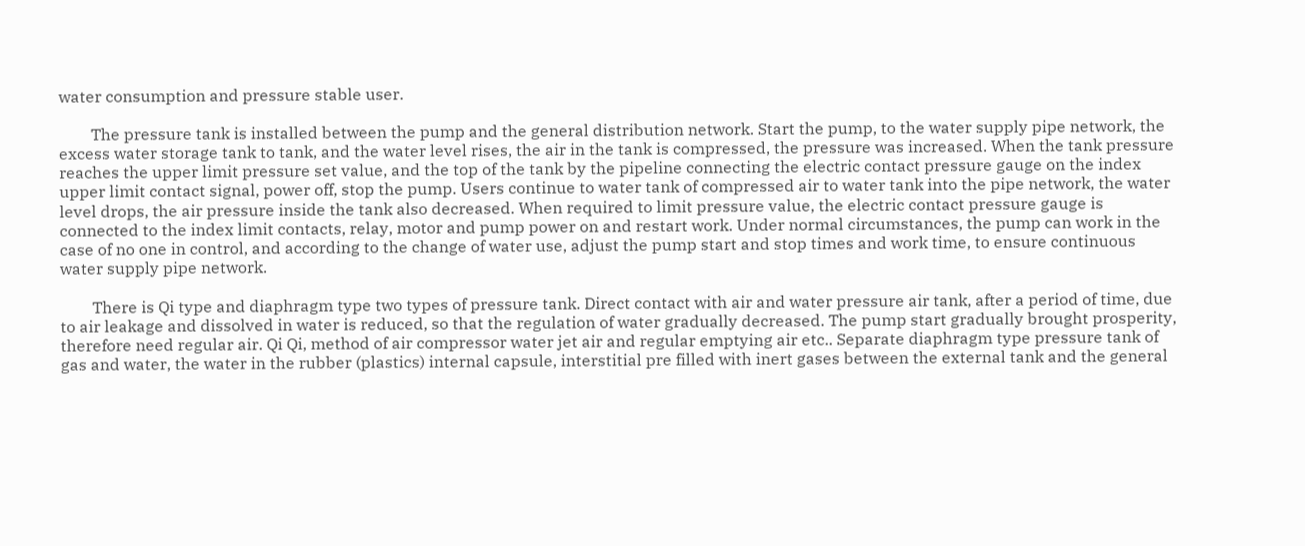water consumption and pressure stable user.

        The pressure tank is installed between the pump and the general distribution network. Start the pump, to the water supply pipe network, the excess water storage tank to tank, and the water level rises, the air in the tank is compressed, the pressure was increased. When the tank pressure reaches the upper limit pressure set value, and the top of the tank by the pipeline connecting the electric contact pressure gauge on the index upper limit contact signal, power off, stop the pump. Users continue to water tank of compressed air to water tank into the pipe network, the water level drops, the air pressure inside the tank also decreased. When required to limit pressure value, the electric contact pressure gauge is connected to the index limit contacts, relay, motor and pump power on and restart work. Under normal circumstances, the pump can work in the case of no one in control, and according to the change of water use, adjust the pump start and stop times and work time, to ensure continuous water supply pipe network.

        There is Qi type and diaphragm type two types of pressure tank. Direct contact with air and water pressure air tank, after a period of time, due to air leakage and dissolved in water is reduced, so that the regulation of water gradually decreased. The pump start gradually brought prosperity, therefore need regular air. Qi Qi, method of air compressor water jet air and regular emptying air etc.. Separate diaphragm type pressure tank of gas and water, the water in the rubber (plastics) internal capsule, interstitial pre filled with inert gases between the external tank and the general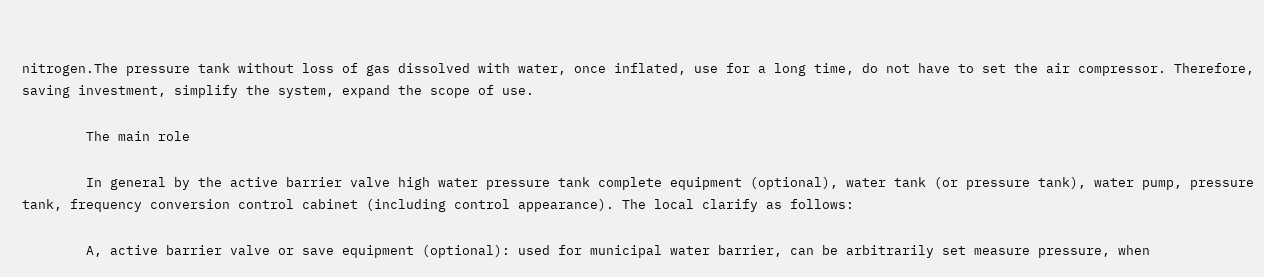nitrogen.The pressure tank without loss of gas dissolved with water, once inflated, use for a long time, do not have to set the air compressor. Therefore, saving investment, simplify the system, expand the scope of use.

        The main role

        In general by the active barrier valve high water pressure tank complete equipment (optional), water tank (or pressure tank), water pump, pressure tank, frequency conversion control cabinet (including control appearance). The local clarify as follows:

        A, active barrier valve or save equipment (optional): used for municipal water barrier, can be arbitrarily set measure pressure, when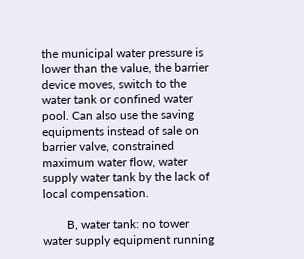the municipal water pressure is lower than the value, the barrier device moves, switch to the water tank or confined water pool. Can also use the saving equipments instead of sale on barrier valve, constrained maximum water flow, water supply water tank by the lack of local compensation.

        B, water tank: no tower water supply equipment running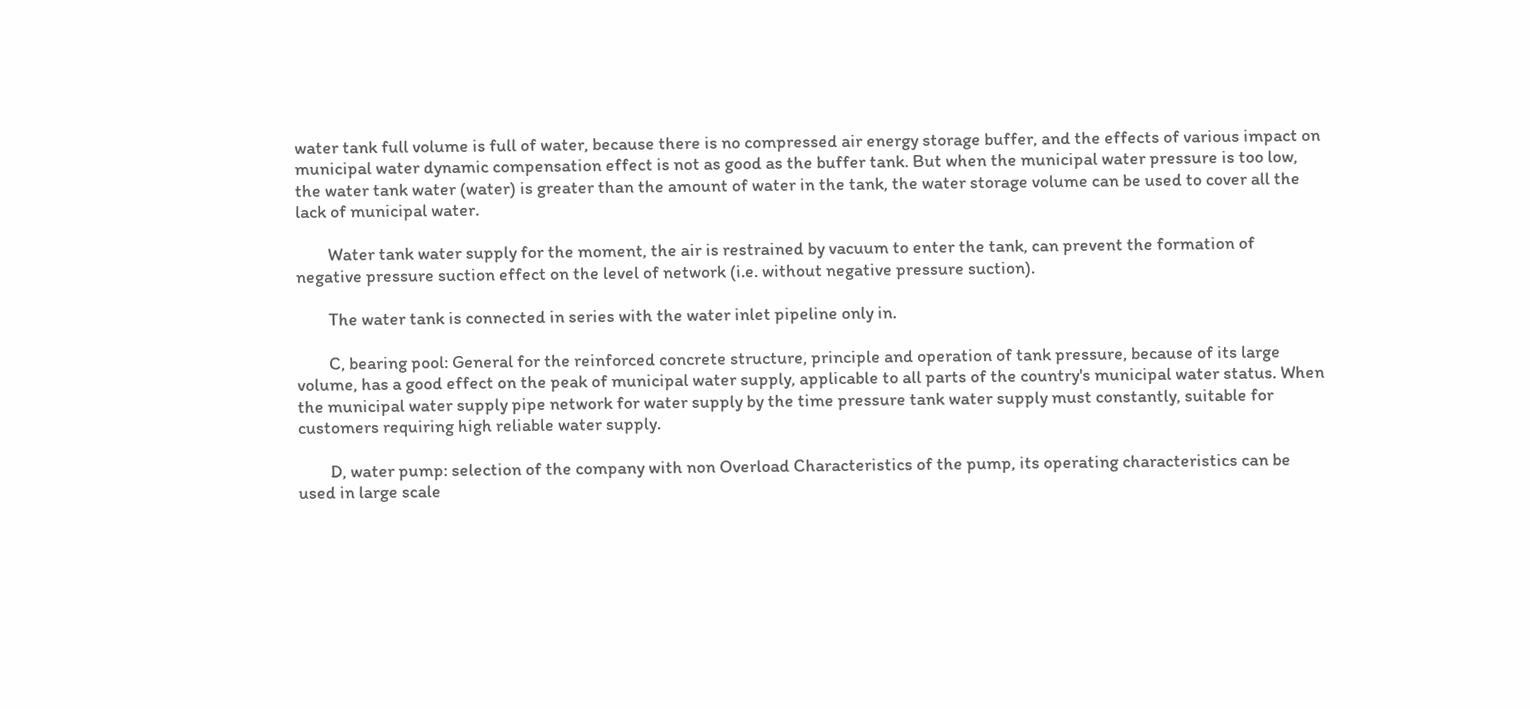water tank full volume is full of water, because there is no compressed air energy storage buffer, and the effects of various impact on municipal water dynamic compensation effect is not as good as the buffer tank. But when the municipal water pressure is too low, the water tank water (water) is greater than the amount of water in the tank, the water storage volume can be used to cover all the lack of municipal water.

        Water tank water supply for the moment, the air is restrained by vacuum to enter the tank, can prevent the formation of negative pressure suction effect on the level of network (i.e. without negative pressure suction).

        The water tank is connected in series with the water inlet pipeline only in.

        C, bearing pool: General for the reinforced concrete structure, principle and operation of tank pressure, because of its large volume, has a good effect on the peak of municipal water supply, applicable to all parts of the country's municipal water status. When the municipal water supply pipe network for water supply by the time pressure tank water supply must constantly, suitable for customers requiring high reliable water supply.

        D, water pump: selection of the company with non Overload Characteristics of the pump, its operating characteristics can be used in large scale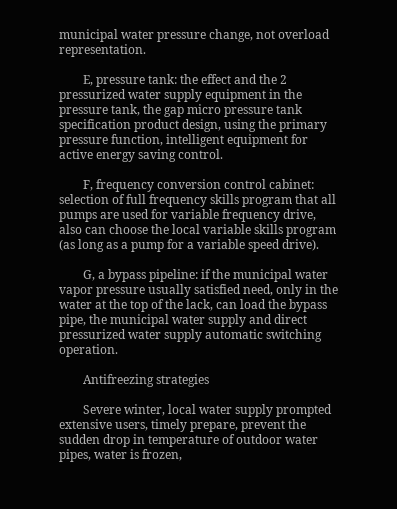municipal water pressure change, not overload representation.

        E, pressure tank: the effect and the 2 pressurized water supply equipment in the pressure tank, the gap micro pressure tank specification product design, using the primary pressure function, intelligent equipment for active energy saving control.

        F, frequency conversion control cabinet: selection of full frequency skills program that all pumps are used for variable frequency drive, also can choose the local variable skills program (as long as a pump for a variable speed drive).

        G, a bypass pipeline: if the municipal water vapor pressure usually satisfied need, only in the water at the top of the lack, can load the bypass pipe, the municipal water supply and direct pressurized water supply automatic switching operation.

        Antifreezing strategies

        Severe winter, local water supply prompted extensive users, timely prepare, prevent the sudden drop in temperature of outdoor water pipes, water is frozen,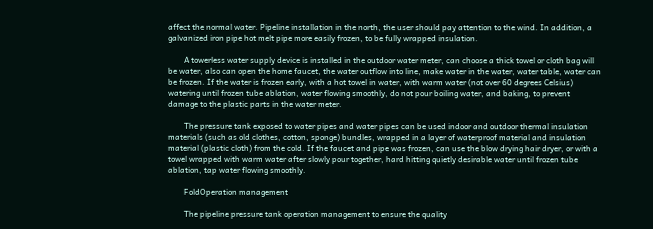affect the normal water. Pipeline installation in the north, the user should pay attention to the wind. In addition, a galvanized iron pipe hot melt pipe more easily frozen, to be fully wrapped insulation.

        A towerless water supply device is installed in the outdoor water meter, can choose a thick towel or cloth bag will be water, also can open the home faucet, the water outflow into line, make water in the water, water table, water can be frozen. If the water is frozen early, with a hot towel in water, with warm water (not over 60 degrees Celsius) watering until frozen tube ablation, water flowing smoothly, do not pour boiling water, and baking, to prevent damage to the plastic parts in the water meter.

        The pressure tank exposed to water pipes and water pipes can be used indoor and outdoor thermal insulation materials (such as old clothes, cotton, sponge) bundles, wrapped in a layer of waterproof material and insulation material (plastic cloth) from the cold. If the faucet and pipe was frozen, can use the blow drying hair dryer, or with a towel wrapped with warm water after slowly pour together, hard hitting quietly desirable water until frozen tube ablation, tap water flowing smoothly.

        FoldOperation management

        The pipeline pressure tank operation management to ensure the quality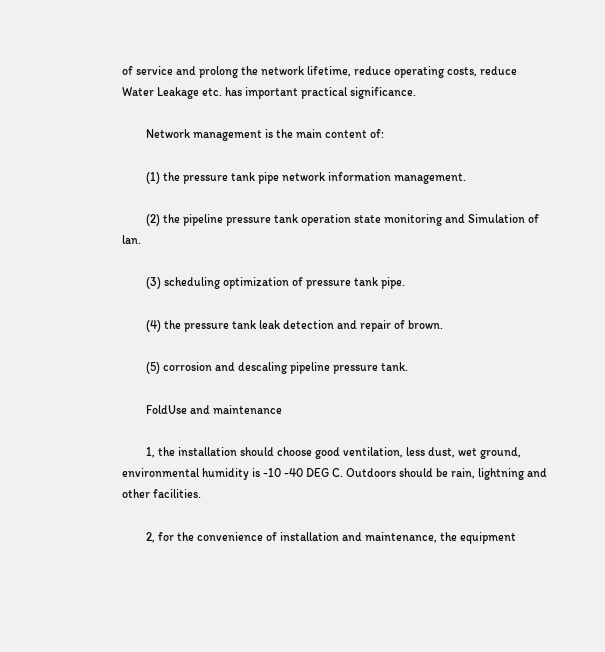of service and prolong the network lifetime, reduce operating costs, reduce Water Leakage etc. has important practical significance.

        Network management is the main content of:

        (1) the pressure tank pipe network information management.

        (2) the pipeline pressure tank operation state monitoring and Simulation of lan.

        (3) scheduling optimization of pressure tank pipe.

        (4) the pressure tank leak detection and repair of brown.

        (5) corrosion and descaling pipeline pressure tank.

        FoldUse and maintenance

        1, the installation should choose good ventilation, less dust, wet ground, environmental humidity is -10 -40 DEG C. Outdoors should be rain, lightning and other facilities.

        2, for the convenience of installation and maintenance, the equipment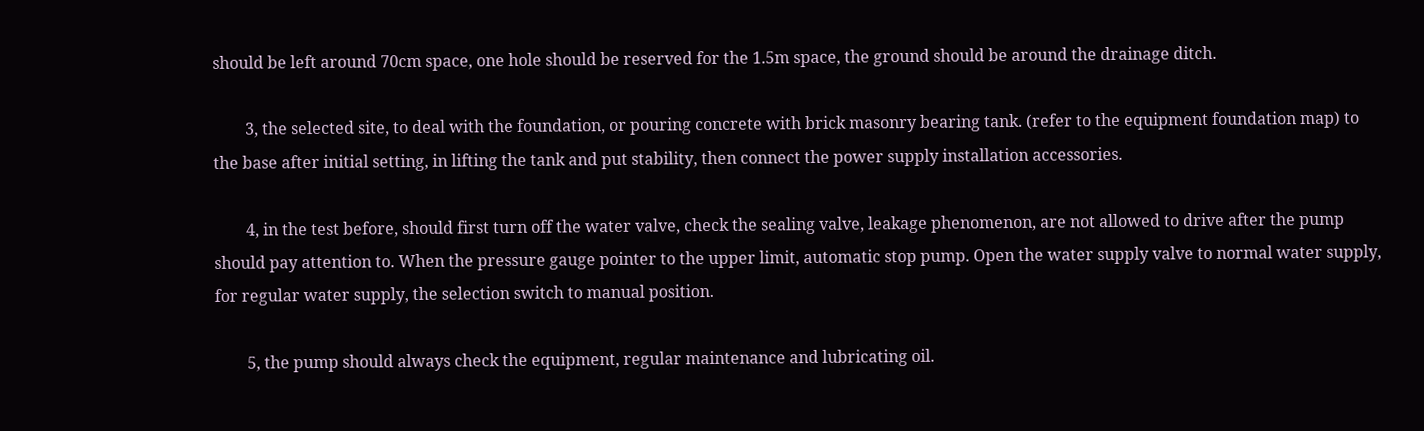should be left around 70cm space, one hole should be reserved for the 1.5m space, the ground should be around the drainage ditch.

        3, the selected site, to deal with the foundation, or pouring concrete with brick masonry bearing tank. (refer to the equipment foundation map) to the base after initial setting, in lifting the tank and put stability, then connect the power supply installation accessories.

        4, in the test before, should first turn off the water valve, check the sealing valve, leakage phenomenon, are not allowed to drive after the pump should pay attention to. When the pressure gauge pointer to the upper limit, automatic stop pump. Open the water supply valve to normal water supply, for regular water supply, the selection switch to manual position.

        5, the pump should always check the equipment, regular maintenance and lubricating oil.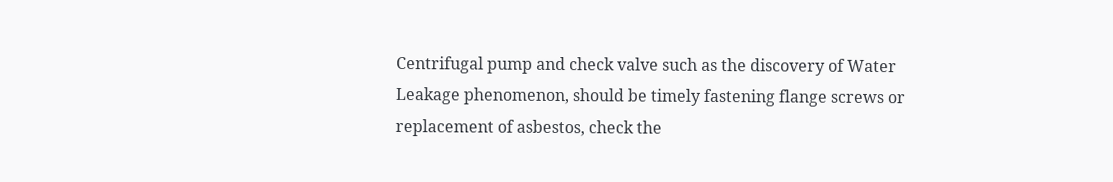Centrifugal pump and check valve such as the discovery of Water Leakage phenomenon, should be timely fastening flange screws or replacement of asbestos, check the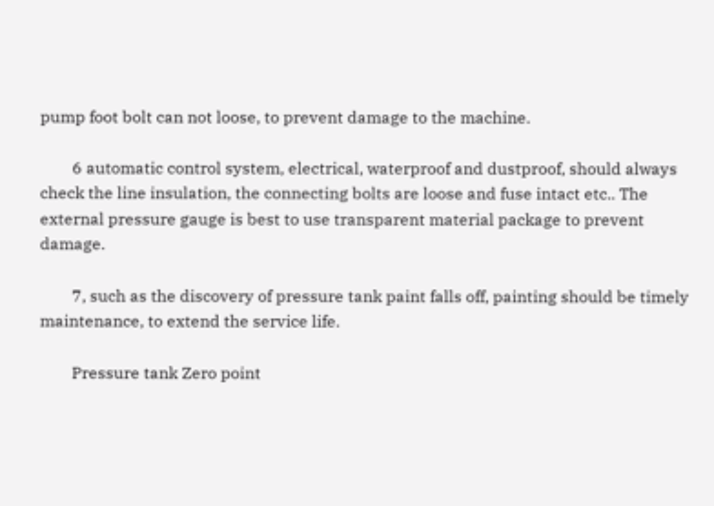pump foot bolt can not loose, to prevent damage to the machine.

        6 automatic control system, electrical, waterproof and dustproof, should always check the line insulation, the connecting bolts are loose and fuse intact etc.. The external pressure gauge is best to use transparent material package to prevent damage.

        7, such as the discovery of pressure tank paint falls off, painting should be timely maintenance, to extend the service life.

        Pressure tank Zero point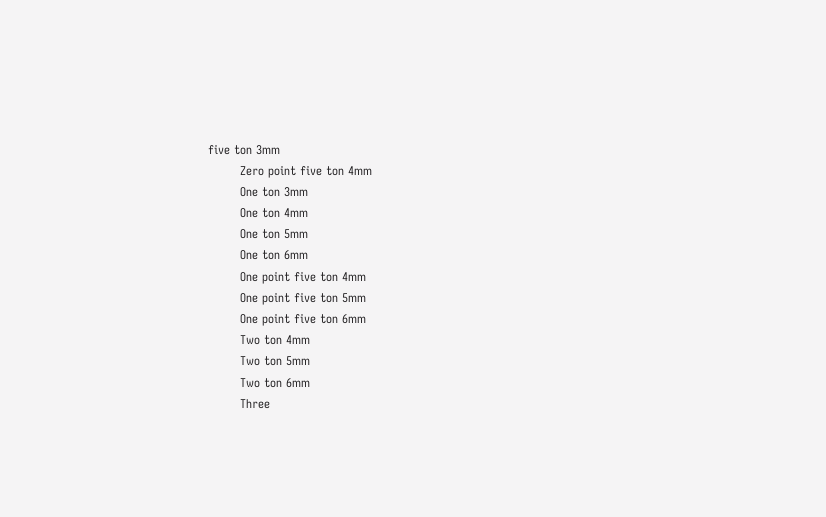five ton 3mm
        Zero point five ton 4mm
        One ton 3mm
        One ton 4mm
        One ton 5mm
        One ton 6mm
        One point five ton 4mm
        One point five ton 5mm
        One point five ton 6mm
        Two ton 4mm
        Two ton 5mm
        Two ton 6mm
        Three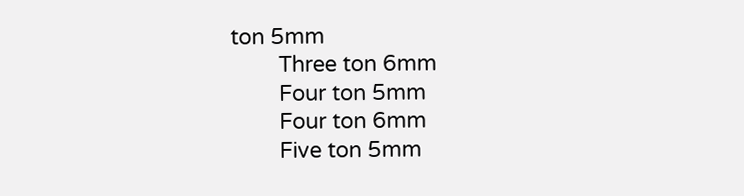ton 5mm
        Three ton 6mm
        Four ton 5mm
        Four ton 6mm
        Five ton 5mm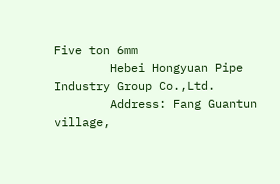Five ton 6mm
        Hebei Hongyuan Pipe Industry Group Co.,Ltd.
        Address: Fang Guantun village,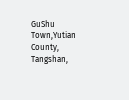GuShu Town,Yutian County, Tangshan,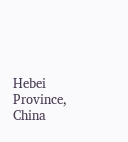Hebei Province, China